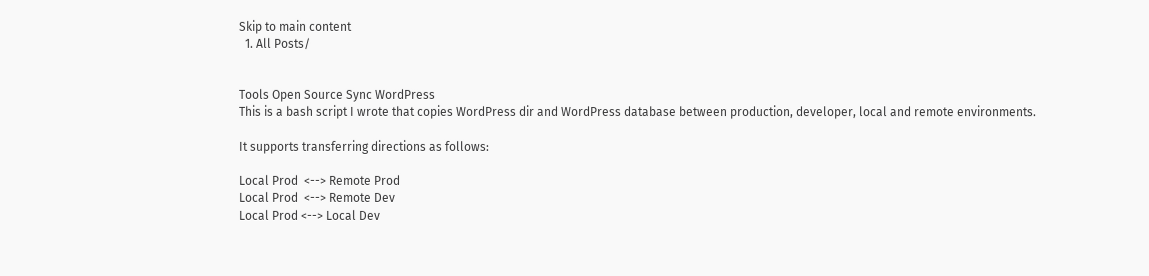Skip to main content
  1. All Posts/


Tools Open Source Sync WordPress
This is a bash script I wrote that copies WordPress dir and WordPress database between production, developer, local and remote environments.

It supports transferring directions as follows:

Local Prod  <--> Remote Prod
Local Prod  <--> Remote Dev
Local Prod <--> Local Dev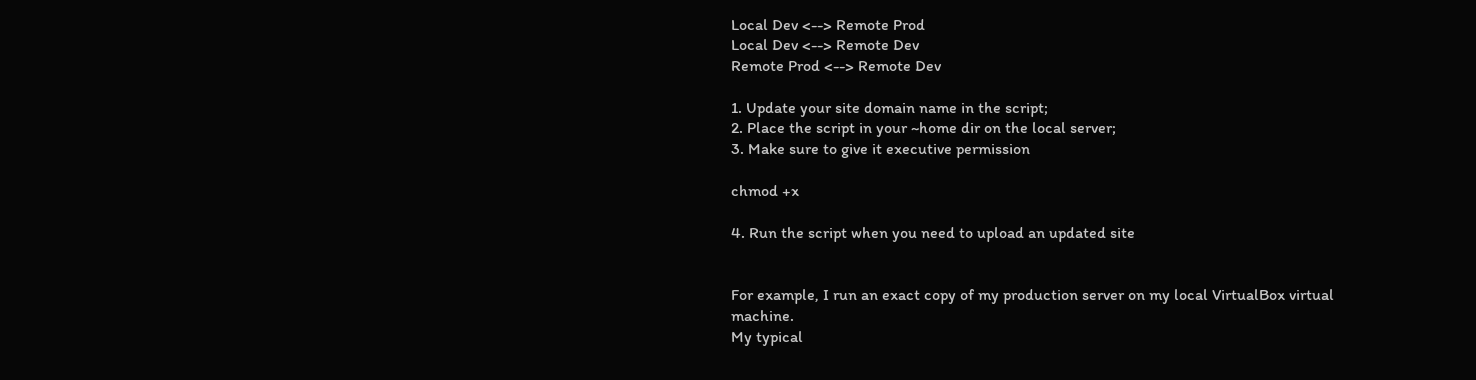Local Dev <--> Remote Prod
Local Dev <--> Remote Dev
Remote Prod <--> Remote Dev

1. Update your site domain name in the script;
2. Place the script in your ~home dir on the local server;
3. Make sure to give it executive permission

chmod +x

4. Run the script when you need to upload an updated site


For example, I run an exact copy of my production server on my local VirtualBox virtual machine.
My typical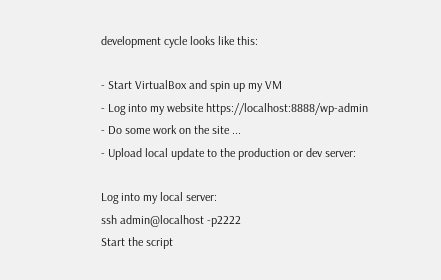development cycle looks like this:

- Start VirtualBox and spin up my VM
- Log into my website https://localhost:8888/wp-admin
- Do some work on the site ...
- Upload local update to the production or dev server:

Log into my local server:
ssh admin@localhost -p2222
Start the script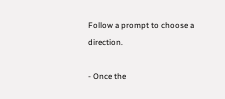Follow a prompt to choose a direction.

- Once the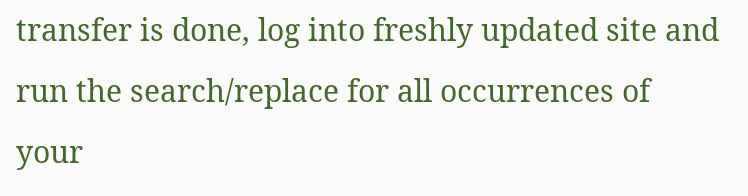transfer is done, log into freshly updated site and run the search/replace for all occurrences of your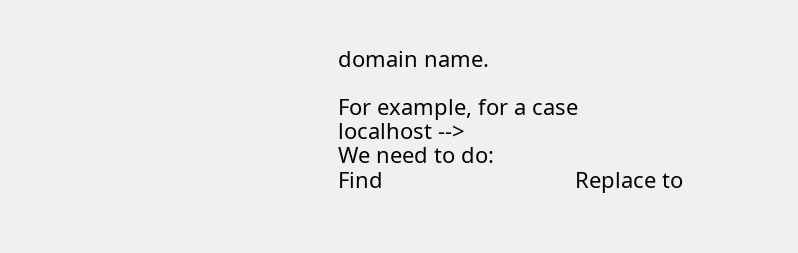domain name.

For example, for a case
localhost -->
We need to do:
Find                                Replace to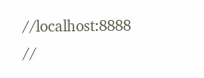//localhost:8888                //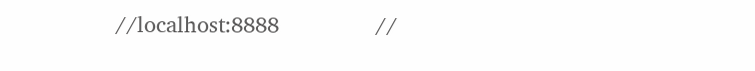//localhost:8888                //